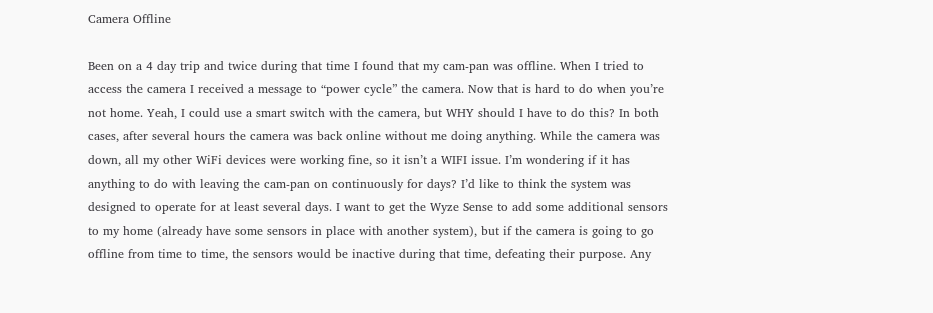Camera Offline

Been on a 4 day trip and twice during that time I found that my cam-pan was offline. When I tried to access the camera I received a message to “power cycle” the camera. Now that is hard to do when you’re not home. Yeah, I could use a smart switch with the camera, but WHY should I have to do this? In both cases, after several hours the camera was back online without me doing anything. While the camera was down, all my other WiFi devices were working fine, so it isn’t a WIFI issue. I’m wondering if it has anything to do with leaving the cam-pan on continuously for days? I’d like to think the system was designed to operate for at least several days. I want to get the Wyze Sense to add some additional sensors to my home (already have some sensors in place with another system), but if the camera is going to go offline from time to time, the sensors would be inactive during that time, defeating their purpose. Any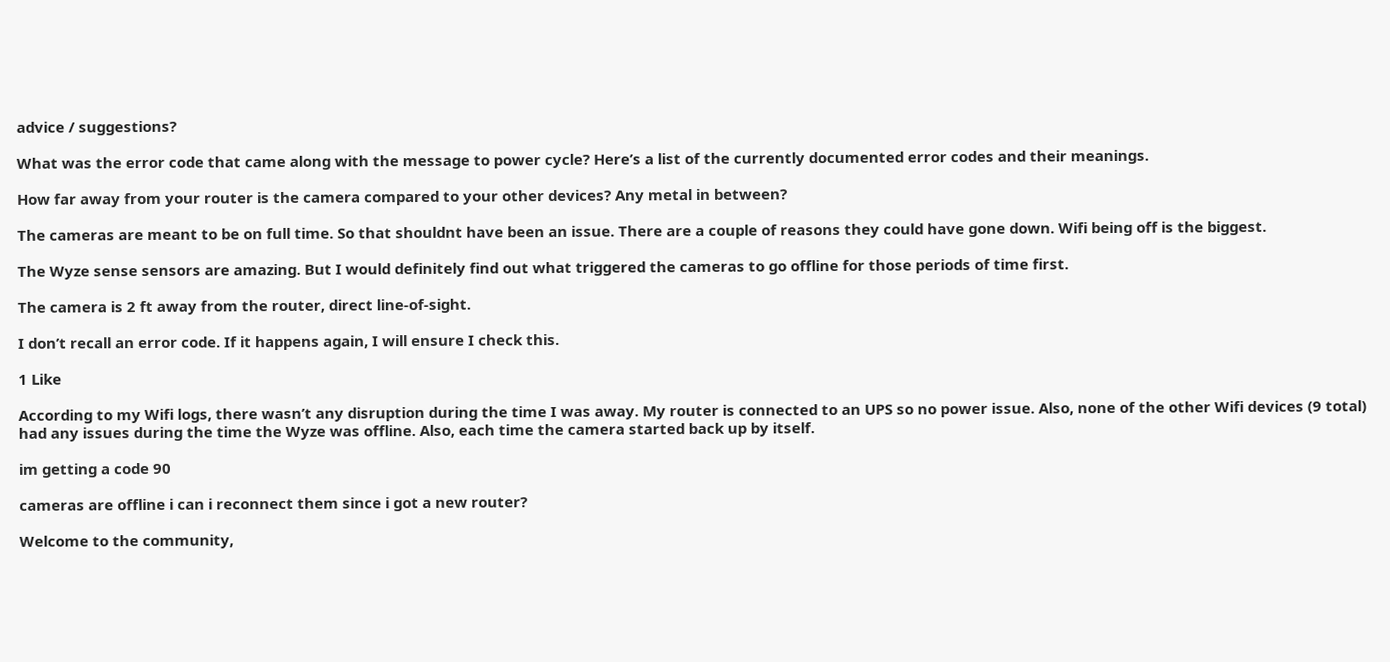advice / suggestions?

What was the error code that came along with the message to power cycle? Here’s a list of the currently documented error codes and their meanings.

How far away from your router is the camera compared to your other devices? Any metal in between?

The cameras are meant to be on full time. So that shouldnt have been an issue. There are a couple of reasons they could have gone down. Wifi being off is the biggest.

The Wyze sense sensors are amazing. But I would definitely find out what triggered the cameras to go offline for those periods of time first.

The camera is 2 ft away from the router, direct line-of-sight.

I don’t recall an error code. If it happens again, I will ensure I check this.

1 Like

According to my Wifi logs, there wasn’t any disruption during the time I was away. My router is connected to an UPS so no power issue. Also, none of the other Wifi devices (9 total) had any issues during the time the Wyze was offline. Also, each time the camera started back up by itself.

im getting a code 90

cameras are offline i can i reconnect them since i got a new router?

Welcome to the community,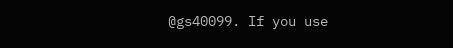@gs40099. If you use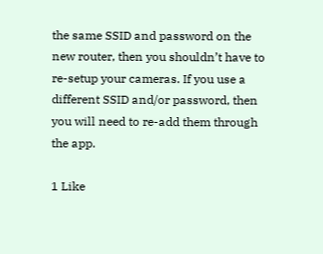the same SSID and password on the new router, then you shouldn’t have to re-setup your cameras. If you use a different SSID and/or password, then you will need to re-add them through the app.

1 Like